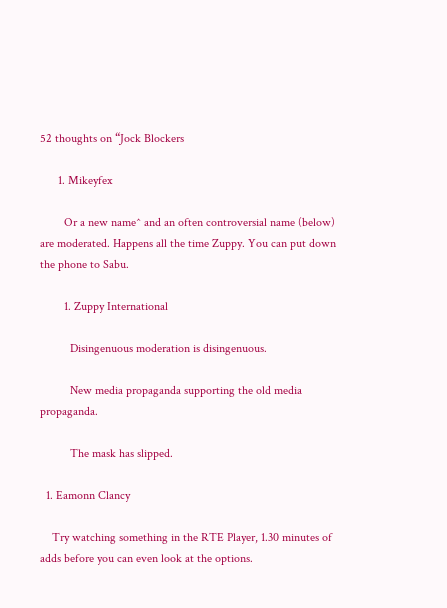52 thoughts on “Jock Blockers

      1. Mikeyfex

        Or a new name^ and an often controversial name (below) are moderated. Happens all the time Zuppy. You can put down the phone to Sabu.

        1. Zuppy International

          Disingenuous moderation is disingenuous.

          New media propaganda supporting the old media propaganda.

          The mask has slipped.

  1. Eamonn Clancy

    Try watching something in the RTE Player, 1.30 minutes of adds before you can even look at the options.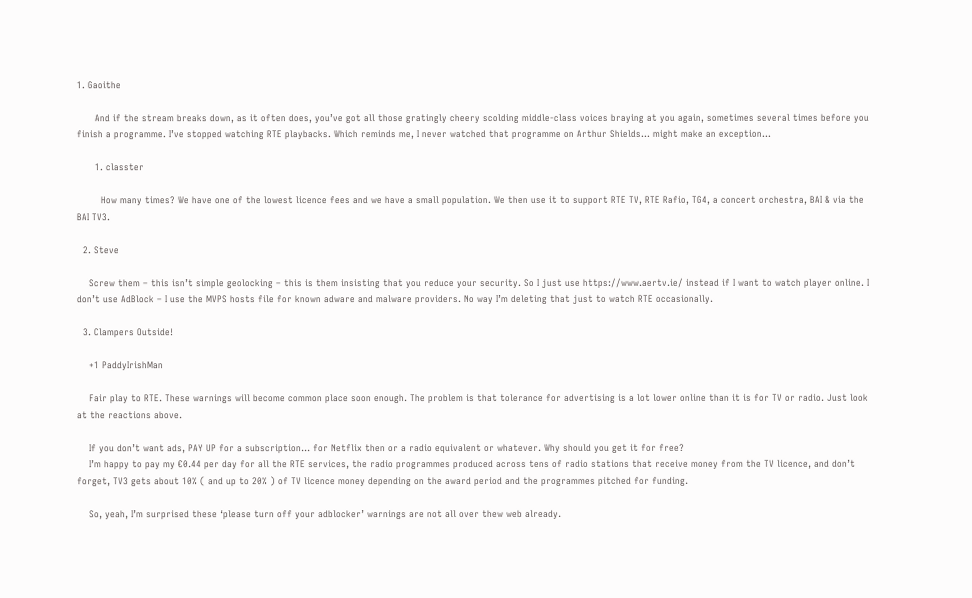1. Gaoithe

      And if the stream breaks down, as it often does, you’ve got all those gratingly cheery scolding middle-class voices braying at you again, sometimes several times before you finish a programme. I’ve stopped watching RTE playbacks. Which reminds me, I never watched that programme on Arthur Shields… might make an exception…

      1. classter

        How many times? We have one of the lowest licence fees and we have a small population. We then use it to support RTE TV, RTE Rafio, TG4, a concert orchestra, BAI & via the BAI TV3.

  2. Steve

    Screw them – this isn’t simple geolocking – this is them insisting that you reduce your security. So I just use https://www.aertv.ie/ instead if I want to watch player online. I don’t use AdBlock – I use the MVPS hosts file for known adware and malware providers. No way I’m deleting that just to watch RTE occasionally.

  3. Clampers Outside!

    +1 PaddyIrishMan

    Fair play to RTE. These warnings will become common place soon enough. The problem is that tolerance for advertising is a lot lower online than it is for TV or radio. Just look at the reactions above.

    If you don’t want ads, PAY UP for a subscription… for Netflix then or a radio equivalent or whatever. Why should you get it for free?
    I’m happy to pay my €0.44 per day for all the RTE services, the radio programmes produced across tens of radio stations that receive money from the TV licence, and don’t forget, TV3 gets about 10% ( and up to 20% ) of TV licence money depending on the award period and the programmes pitched for funding.

    So, yeah, I’m surprised these ‘please turn off your adblocker’ warnings are not all over thew web already.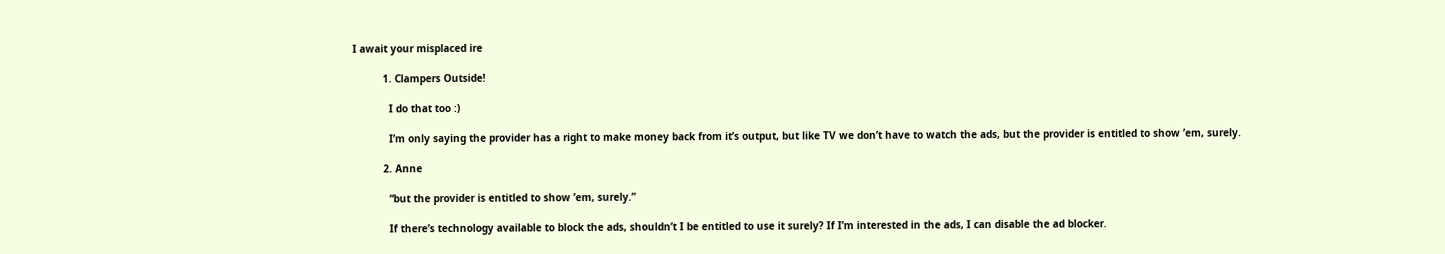I await your misplaced ire

          1. Clampers Outside!

            I do that too :)

            I’m only saying the provider has a right to make money back from it’s output, but like TV we don’t have to watch the ads, but the provider is entitled to show ’em, surely.

          2. Anne

            “but the provider is entitled to show ’em, surely.”

            If there’s technology available to block the ads, shouldn’t I be entitled to use it surely? If I’m interested in the ads, I can disable the ad blocker.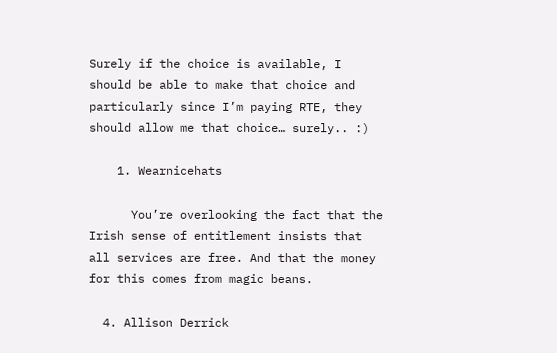Surely if the choice is available, I should be able to make that choice and particularly since I’m paying RTE, they should allow me that choice… surely.. :)

    1. Wearnicehats

      You’re overlooking the fact that the Irish sense of entitlement insists that all services are free. And that the money for this comes from magic beans.

  4. Allison Derrick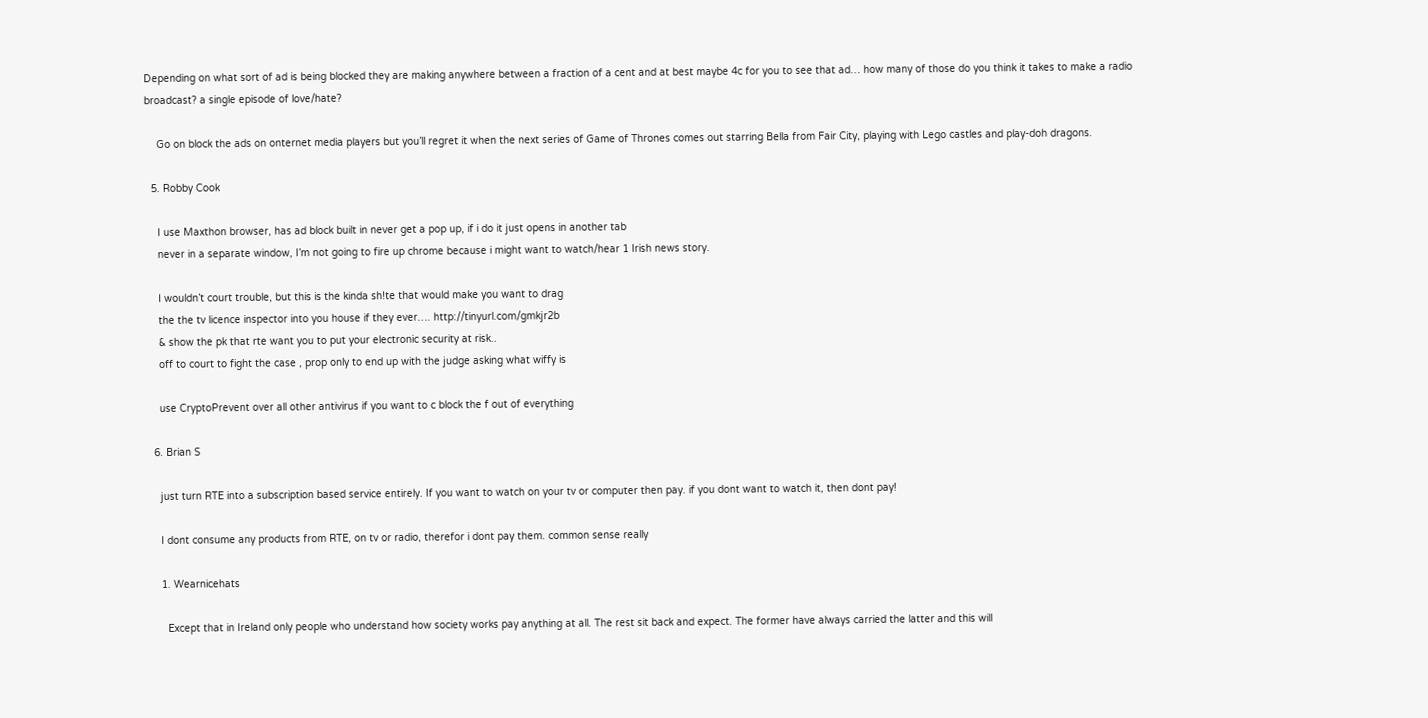Depending on what sort of ad is being blocked they are making anywhere between a fraction of a cent and at best maybe 4c for you to see that ad… how many of those do you think it takes to make a radio broadcast? a single episode of love/hate?

    Go on block the ads on onternet media players but you’ll regret it when the next series of Game of Thrones comes out starring Bella from Fair City, playing with Lego castles and play-doh dragons.

  5. Robby Cook

    I use Maxthon browser, has ad block built in never get a pop up, if i do it just opens in another tab
    never in a separate window, I’m not going to fire up chrome because i might want to watch/hear 1 Irish news story.

    I wouldn’t court trouble, but this is the kinda sh!te that would make you want to drag
    the the tv licence inspector into you house if they ever…. http://tinyurl.com/gmkjr2b
    & show the pk that rte want you to put your electronic security at risk..
    off to court to fight the case , prop only to end up with the judge asking what wiffy is

    use CryptoPrevent over all other antivirus if you want to c block the f out of everything

  6. Brian S

    just turn RTE into a subscription based service entirely. If you want to watch on your tv or computer then pay. if you dont want to watch it, then dont pay!

    I dont consume any products from RTE, on tv or radio, therefor i dont pay them. common sense really

    1. Wearnicehats

      Except that in Ireland only people who understand how society works pay anything at all. The rest sit back and expect. The former have always carried the latter and this will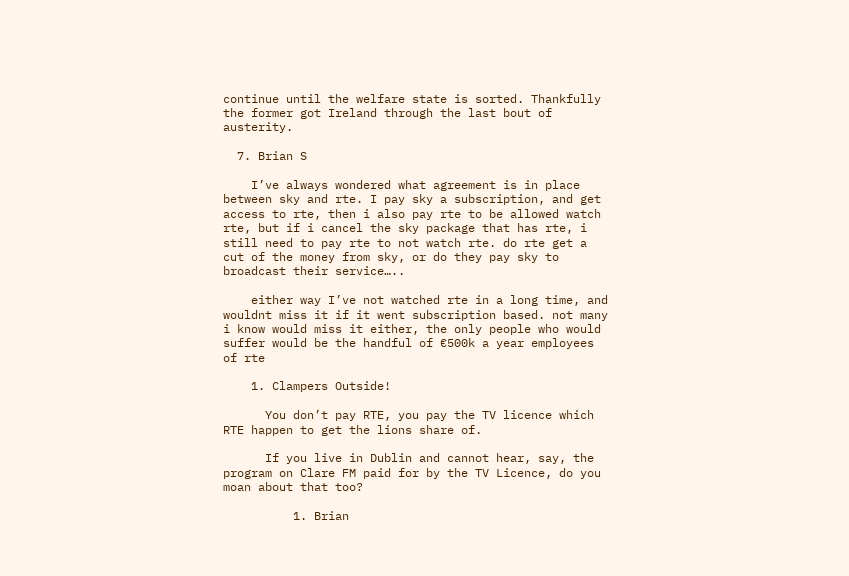continue until the welfare state is sorted. Thankfully the former got Ireland through the last bout of austerity.

  7. Brian S

    I’ve always wondered what agreement is in place between sky and rte. I pay sky a subscription, and get access to rte, then i also pay rte to be allowed watch rte, but if i cancel the sky package that has rte, i still need to pay rte to not watch rte. do rte get a cut of the money from sky, or do they pay sky to broadcast their service…..

    either way I’ve not watched rte in a long time, and wouldnt miss it if it went subscription based. not many i know would miss it either, the only people who would suffer would be the handful of €500k a year employees of rte

    1. Clampers Outside!

      You don’t pay RTE, you pay the TV licence which RTE happen to get the lions share of.

      If you live in Dublin and cannot hear, say, the program on Clare FM paid for by the TV Licence, do you moan about that too?

          1. Brian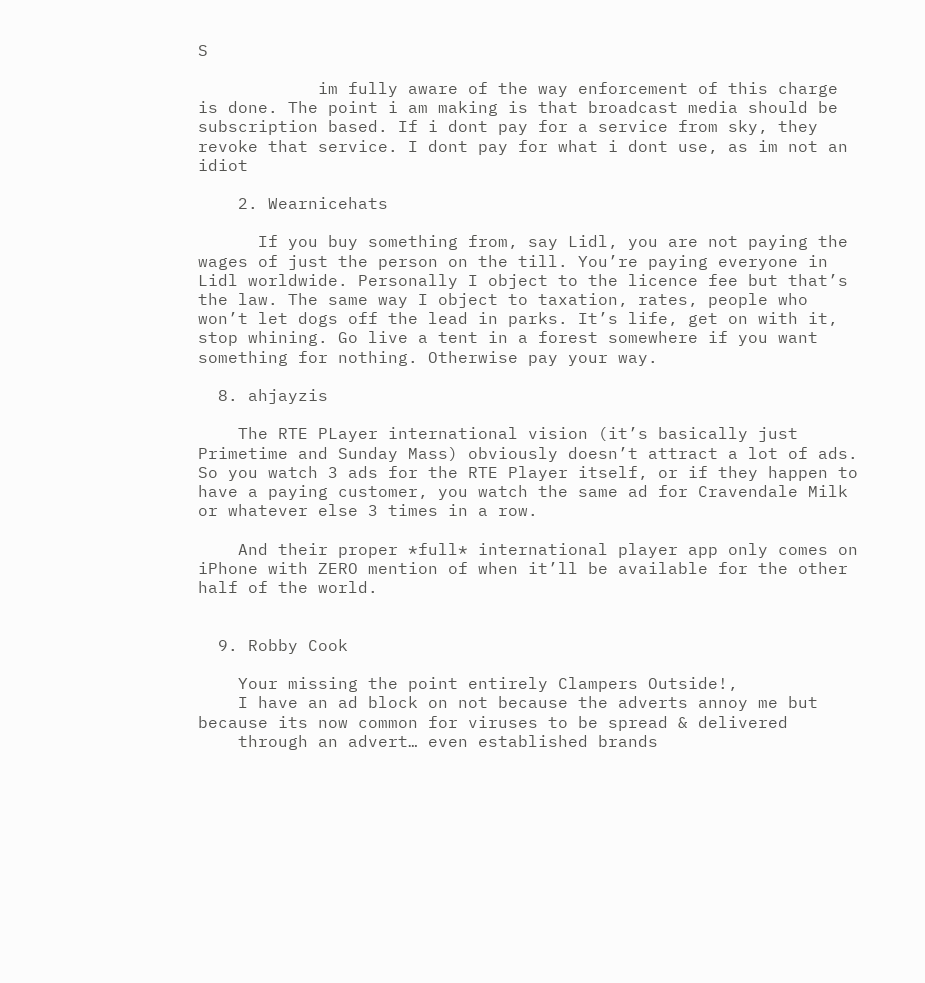S

            im fully aware of the way enforcement of this charge is done. The point i am making is that broadcast media should be subscription based. If i dont pay for a service from sky, they revoke that service. I dont pay for what i dont use, as im not an idiot

    2. Wearnicehats

      If you buy something from, say Lidl, you are not paying the wages of just the person on the till. You’re paying everyone in Lidl worldwide. Personally I object to the licence fee but that’s the law. The same way I object to taxation, rates, people who won’t let dogs off the lead in parks. It’s life, get on with it, stop whining. Go live a tent in a forest somewhere if you want something for nothing. Otherwise pay your way.

  8. ahjayzis

    The RTE PLayer international vision (it’s basically just Primetime and Sunday Mass) obviously doesn’t attract a lot of ads. So you watch 3 ads for the RTE Player itself, or if they happen to have a paying customer, you watch the same ad for Cravendale Milk or whatever else 3 times in a row.

    And their proper *full* international player app only comes on iPhone with ZERO mention of when it’ll be available for the other half of the world.


  9. Robby Cook

    Your missing the point entirely Clampers Outside!,
    I have an ad block on not because the adverts annoy me but because its now common for viruses to be spread & delivered
    through an advert… even established brands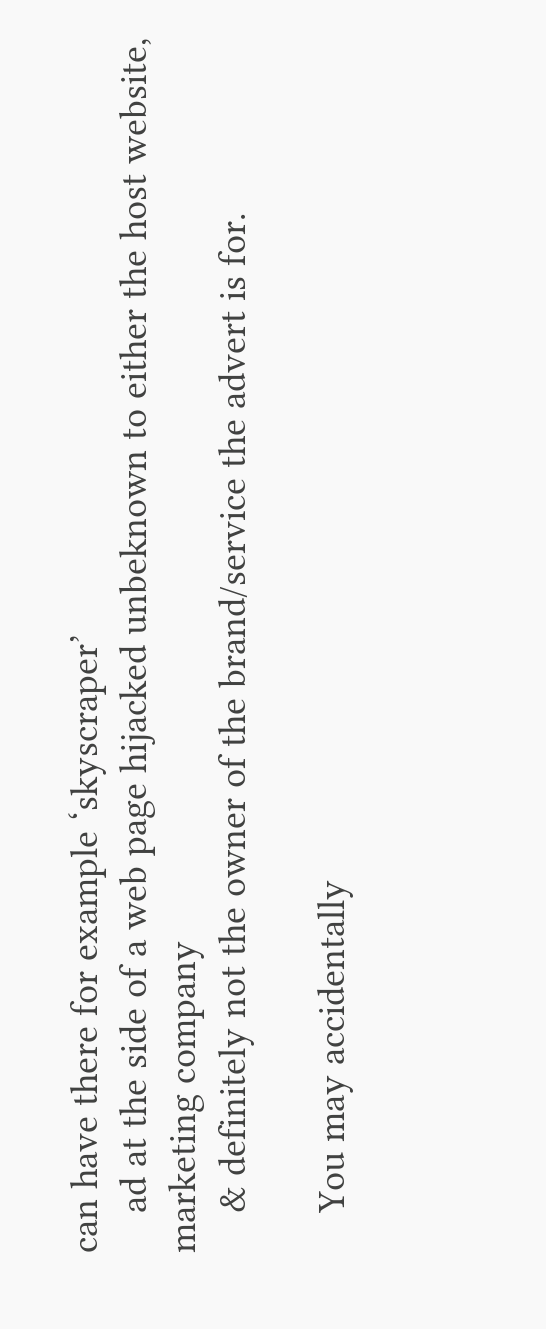can have there for example ‘skyscraper’
    ad at the side of a web page hijacked unbeknown to either the host website, marketing company
    & definitely not the owner of the brand/service the advert is for.

    You may accidentally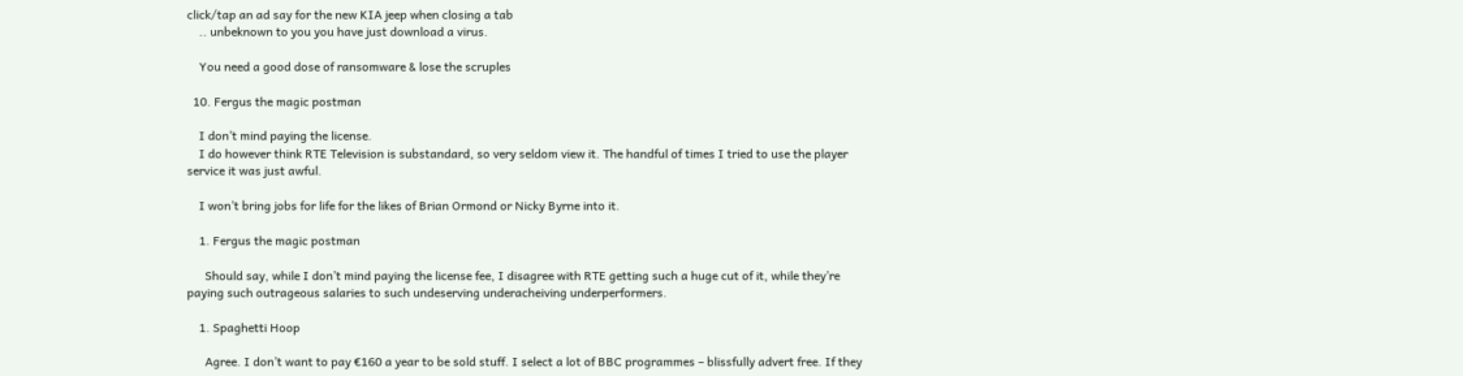click/tap an ad say for the new KIA jeep when closing a tab
    .. unbeknown to you you have just download a virus.

    You need a good dose of ransomware & lose the scruples

  10. Fergus the magic postman

    I don’t mind paying the license.
    I do however think RTE Television is substandard, so very seldom view it. The handful of times I tried to use the player service it was just awful.

    I won’t bring jobs for life for the likes of Brian Ormond or Nicky Byrne into it.

    1. Fergus the magic postman

      Should say, while I don’t mind paying the license fee, I disagree with RTE getting such a huge cut of it, while they’re paying such outrageous salaries to such undeserving underacheiving underperformers.

    1. Spaghetti Hoop

      Agree. I don’t want to pay €160 a year to be sold stuff. I select a lot of BBC programmes – blissfully advert free. If they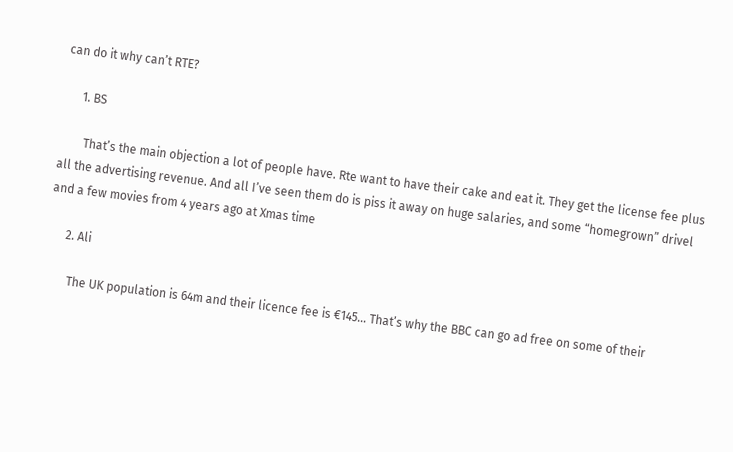can do it why can’t RTE?

      1. BS

        That’s the main objection a lot of people have. Rte want to have their cake and eat it. They get the license fee plus all the advertising revenue. And all I’ve seen them do is piss it away on huge salaries, and some “homegrown” drivel and a few movies from 4 years ago at Xmas time

      2. Ali

        The UK population is 64m and their licence fee is €145… That’s why the BBC can go ad free on some of their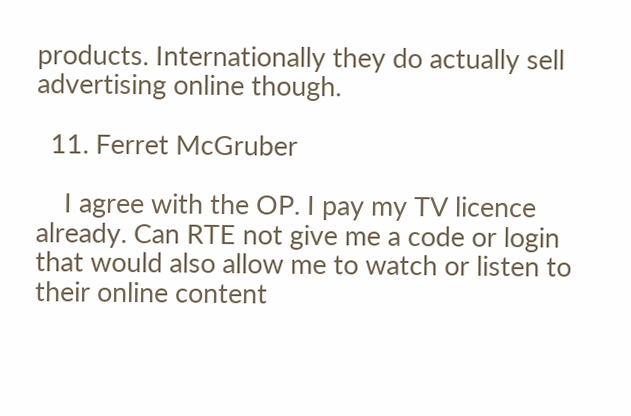products. Internationally they do actually sell advertising online though.

  11. Ferret McGruber

    I agree with the OP. I pay my TV licence already. Can RTE not give me a code or login that would also allow me to watch or listen to their online content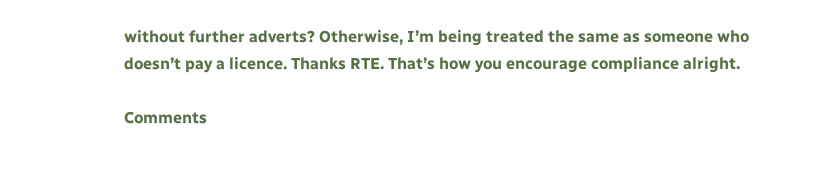without further adverts? Otherwise, I’m being treated the same as someone who doesn’t pay a licence. Thanks RTE. That’s how you encourage compliance alright.

Comments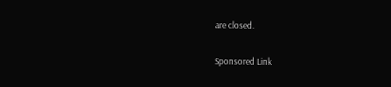are closed.

Sponsored Link